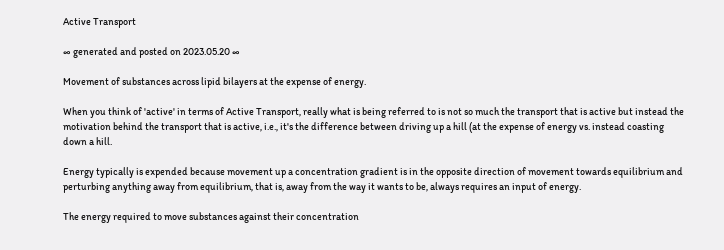Active Transport

∞ generated and posted on 2023.05.20 ∞

Movement of substances across lipid bilayers at the expense of energy.

When you think of 'active' in terms of Active Transport, really what is being referred to is not so much the transport that is active but instead the motivation behind the transport that is active, i.e., it's the difference between driving up a hill (at the expense of energy vs. instead coasting down a hill.

Energy typically is expended because movement up a concentration gradient is in the opposite direction of movement towards equilibrium and perturbing anything away from equilibrium, that is, away from the way it wants to be, always requires an input of energy.

The energy required to move substances against their concentration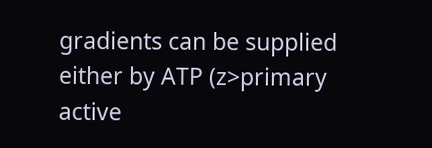gradients can be supplied either by ATP (z>primary active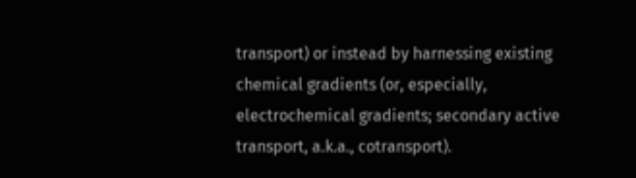transport) or instead by harnessing existing chemical gradients (or, especially, electrochemical gradients; secondary active transport, a.k.a., cotransport).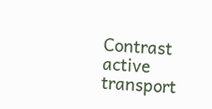Contrast active transport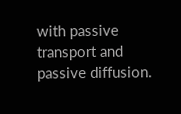with passive transport and passive diffusion.